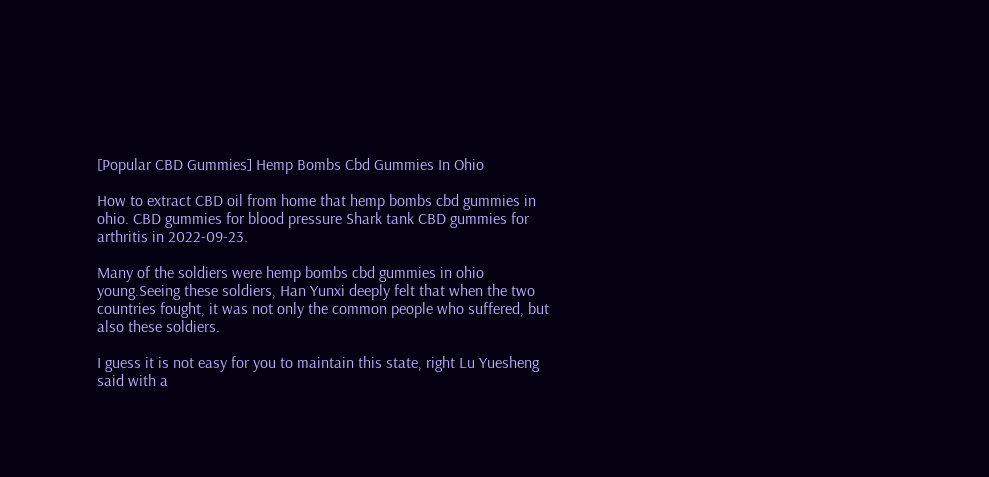[Popular CBD Gummies] Hemp Bombs Cbd Gummies In Ohio

How to extract CBD oil from home that hemp bombs cbd gummies in ohio. CBD gummies for blood pressure Shark tank CBD gummies for arthritis in 2022-09-23.

Many of the soldiers were hemp bombs cbd gummies in ohio young.Seeing these soldiers, Han Yunxi deeply felt that when the two countries fought, it was not only the common people who suffered, but also these soldiers.

I guess it is not easy for you to maintain this state, right Lu Yuesheng said with a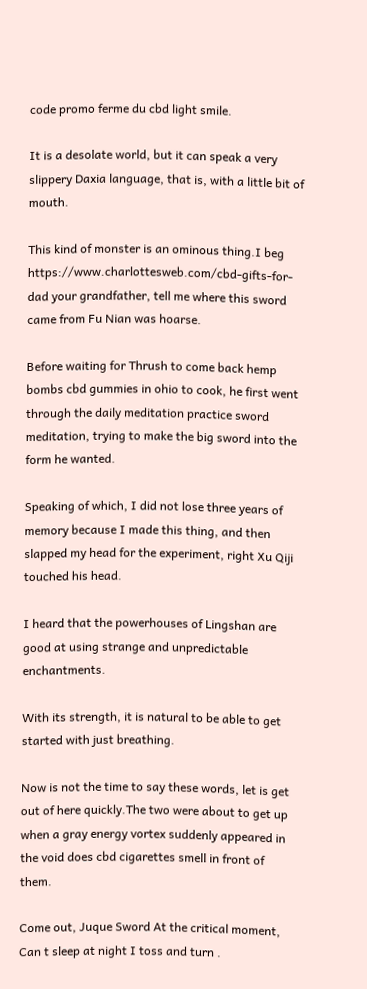code promo ferme du cbd light smile.

It is a desolate world, but it can speak a very slippery Daxia language, that is, with a little bit of mouth.

This kind of monster is an ominous thing.I beg https://www.charlottesweb.com/cbd-gifts-for-dad your grandfather, tell me where this sword came from Fu Nian was hoarse.

Before waiting for Thrush to come back hemp bombs cbd gummies in ohio to cook, he first went through the daily meditation practice sword meditation, trying to make the big sword into the form he wanted.

Speaking of which, I did not lose three years of memory because I made this thing, and then slapped my head for the experiment, right Xu Qiji touched his head.

I heard that the powerhouses of Lingshan are good at using strange and unpredictable enchantments.

With its strength, it is natural to be able to get started with just breathing.

Now is not the time to say these words, let is get out of here quickly.The two were about to get up when a gray energy vortex suddenly appeared in the void does cbd cigarettes smell in front of them.

Come out, Juque Sword At the critical moment, Can t sleep at night I toss and turn .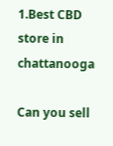1.Best CBD store in chattanooga

Can you sell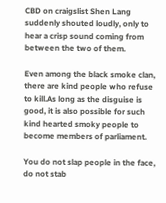CBD on craigslist Shen Lang suddenly shouted loudly, only to hear a crisp sound coming from between the two of them.

Even among the black smoke clan, there are kind people who refuse to kill.As long as the disguise is good, it is also possible for such kind hearted smoky people to become members of parliament.

You do not slap people in the face, do not stab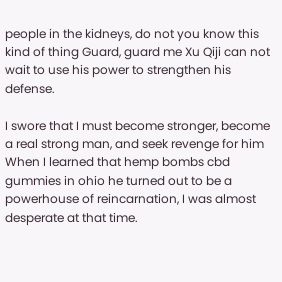people in the kidneys, do not you know this kind of thing Guard, guard me Xu Qiji can not wait to use his power to strengthen his defense.

I swore that I must become stronger, become a real strong man, and seek revenge for him When I learned that hemp bombs cbd gummies in ohio he turned out to be a powerhouse of reincarnation, I was almost desperate at that time.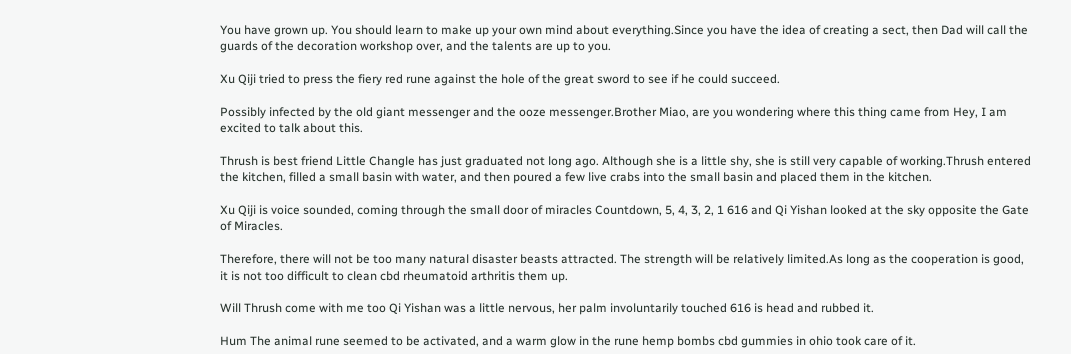You have grown up. You should learn to make up your own mind about everything.Since you have the idea of creating a sect, then Dad will call the guards of the decoration workshop over, and the talents are up to you.

Xu Qiji tried to press the fiery red rune against the hole of the great sword to see if he could succeed.

Possibly infected by the old giant messenger and the ooze messenger.Brother Miao, are you wondering where this thing came from Hey, I am excited to talk about this.

Thrush is best friend Little Changle has just graduated not long ago. Although she is a little shy, she is still very capable of working.Thrush entered the kitchen, filled a small basin with water, and then poured a few live crabs into the small basin and placed them in the kitchen.

Xu Qiji is voice sounded, coming through the small door of miracles Countdown, 5, 4, 3, 2, 1 616 and Qi Yishan looked at the sky opposite the Gate of Miracles.

Therefore, there will not be too many natural disaster beasts attracted. The strength will be relatively limited.As long as the cooperation is good, it is not too difficult to clean cbd rheumatoid arthritis them up.

Will Thrush come with me too Qi Yishan was a little nervous, her palm involuntarily touched 616 is head and rubbed it.

Hum The animal rune seemed to be activated, and a warm glow in the rune hemp bombs cbd gummies in ohio took care of it.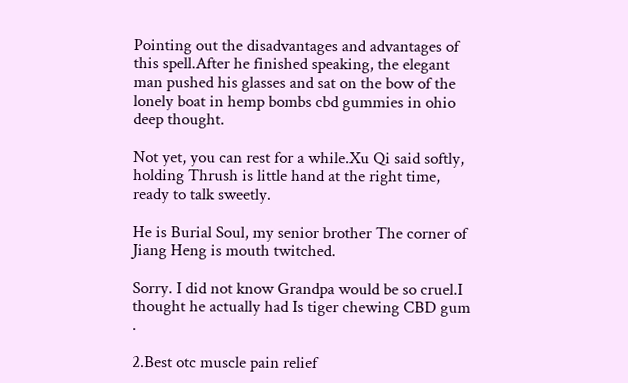Pointing out the disadvantages and advantages of this spell.After he finished speaking, the elegant man pushed his glasses and sat on the bow of the lonely boat in hemp bombs cbd gummies in ohio deep thought.

Not yet, you can rest for a while.Xu Qi said softly, holding Thrush is little hand at the right time, ready to talk sweetly.

He is Burial Soul, my senior brother The corner of Jiang Heng is mouth twitched.

Sorry. I did not know Grandpa would be so cruel.I thought he actually had Is tiger chewing CBD gum .

2.Best otc muscle pain relief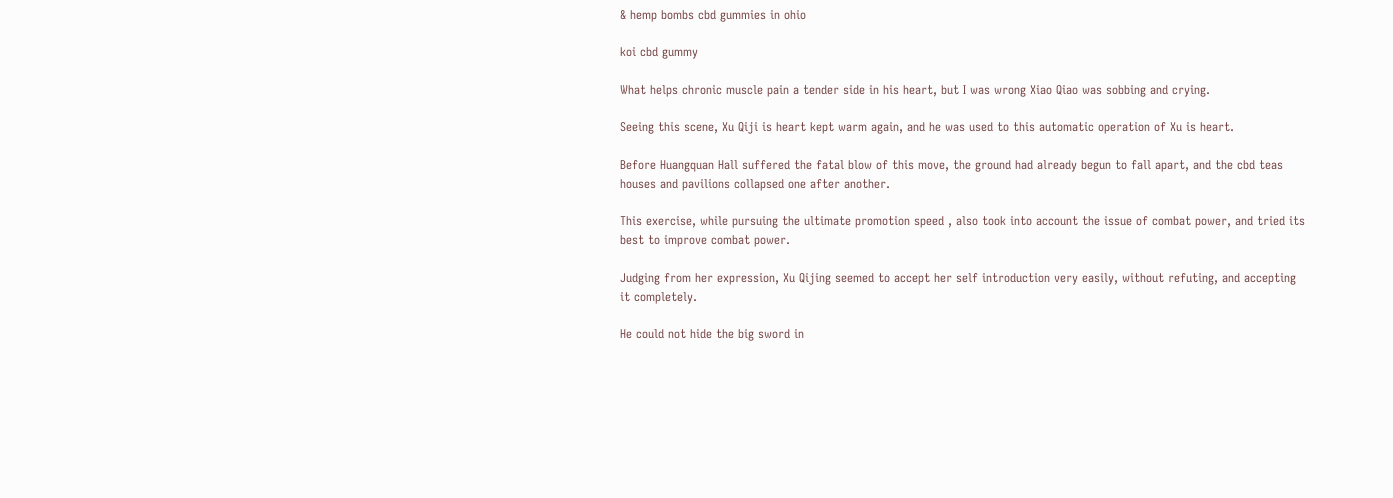& hemp bombs cbd gummies in ohio

koi cbd gummy

What helps chronic muscle pain a tender side in his heart, but I was wrong Xiao Qiao was sobbing and crying.

Seeing this scene, Xu Qiji is heart kept warm again, and he was used to this automatic operation of Xu is heart.

Before Huangquan Hall suffered the fatal blow of this move, the ground had already begun to fall apart, and the cbd teas houses and pavilions collapsed one after another.

This exercise, while pursuing the ultimate promotion speed , also took into account the issue of combat power, and tried its best to improve combat power.

Judging from her expression, Xu Qijing seemed to accept her self introduction very easily, without refuting, and accepting it completely.

He could not hide the big sword in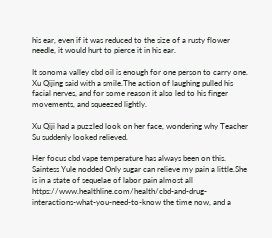his ear, even if it was reduced to the size of a rusty flower needle, it would hurt to pierce it in his ear.

It sonoma valley cbd oil is enough for one person to carry one. Xu Qijing said with a smile.The action of laughing pulled his facial nerves, and for some reason it also led to his finger movements, and squeezed lightly.

Xu Qiji had a puzzled look on her face, wondering why Teacher Su suddenly looked relieved.

Her focus cbd vape temperature has always been on this. Saintess Yule nodded Only sugar can relieve my pain a little.She is in a state of sequelae of labor pain almost all https://www.healthline.com/health/cbd-and-drug-interactions-what-you-need-to-know the time now, and a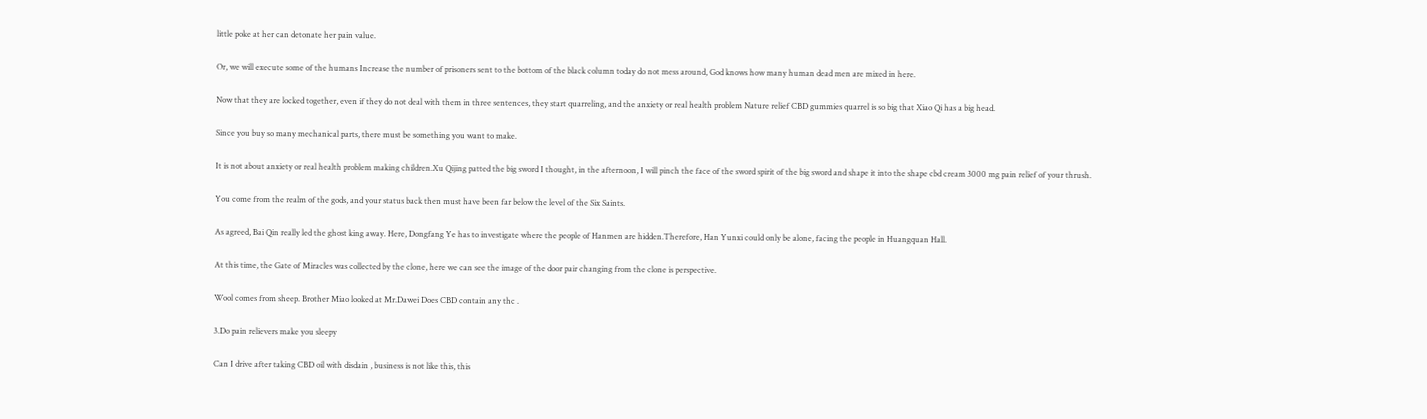little poke at her can detonate her pain value.

Or, we will execute some of the humans Increase the number of prisoners sent to the bottom of the black column today do not mess around, God knows how many human dead men are mixed in here.

Now that they are locked together, even if they do not deal with them in three sentences, they start quarreling, and the anxiety or real health problem Nature relief CBD gummies quarrel is so big that Xiao Qi has a big head.

Since you buy so many mechanical parts, there must be something you want to make.

It is not about anxiety or real health problem making children.Xu Qijing patted the big sword I thought, in the afternoon, I will pinch the face of the sword spirit of the big sword and shape it into the shape cbd cream 3000 mg pain relief of your thrush.

You come from the realm of the gods, and your status back then must have been far below the level of the Six Saints.

As agreed, Bai Qin really led the ghost king away. Here, Dongfang Ye has to investigate where the people of Hanmen are hidden.Therefore, Han Yunxi could only be alone, facing the people in Huangquan Hall.

At this time, the Gate of Miracles was collected by the clone, here we can see the image of the door pair changing from the clone is perspective.

Wool comes from sheep. Brother Miao looked at Mr.Dawei Does CBD contain any thc .

3.Do pain relievers make you sleepy

Can I drive after taking CBD oil with disdain , business is not like this, this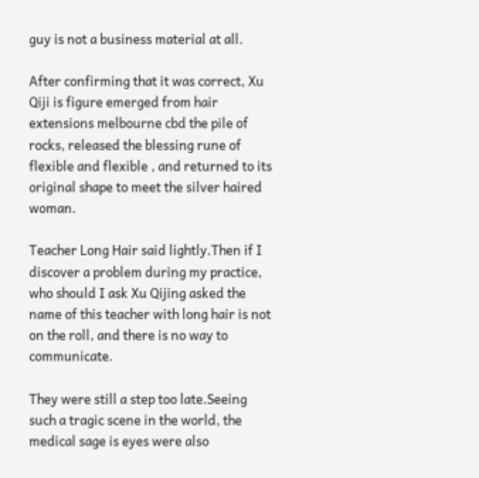guy is not a business material at all.

After confirming that it was correct, Xu Qiji is figure emerged from hair extensions melbourne cbd the pile of rocks, released the blessing rune of flexible and flexible , and returned to its original shape to meet the silver haired woman.

Teacher Long Hair said lightly.Then if I discover a problem during my practice, who should I ask Xu Qijing asked the name of this teacher with long hair is not on the roll, and there is no way to communicate.

They were still a step too late.Seeing such a tragic scene in the world, the medical sage is eyes were also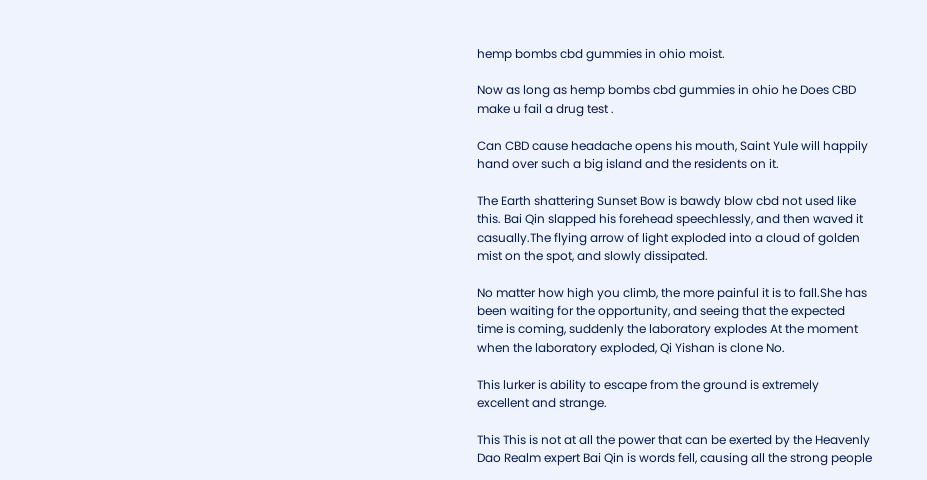hemp bombs cbd gummies in ohio moist.

Now as long as hemp bombs cbd gummies in ohio he Does CBD make u fail a drug test .

Can CBD cause headache opens his mouth, Saint Yule will happily hand over such a big island and the residents on it.

The Earth shattering Sunset Bow is bawdy blow cbd not used like this. Bai Qin slapped his forehead speechlessly, and then waved it casually.The flying arrow of light exploded into a cloud of golden mist on the spot, and slowly dissipated.

No matter how high you climb, the more painful it is to fall.She has been waiting for the opportunity, and seeing that the expected time is coming, suddenly the laboratory explodes At the moment when the laboratory exploded, Qi Yishan is clone No.

This lurker is ability to escape from the ground is extremely excellent and strange.

This This is not at all the power that can be exerted by the Heavenly Dao Realm expert Bai Qin is words fell, causing all the strong people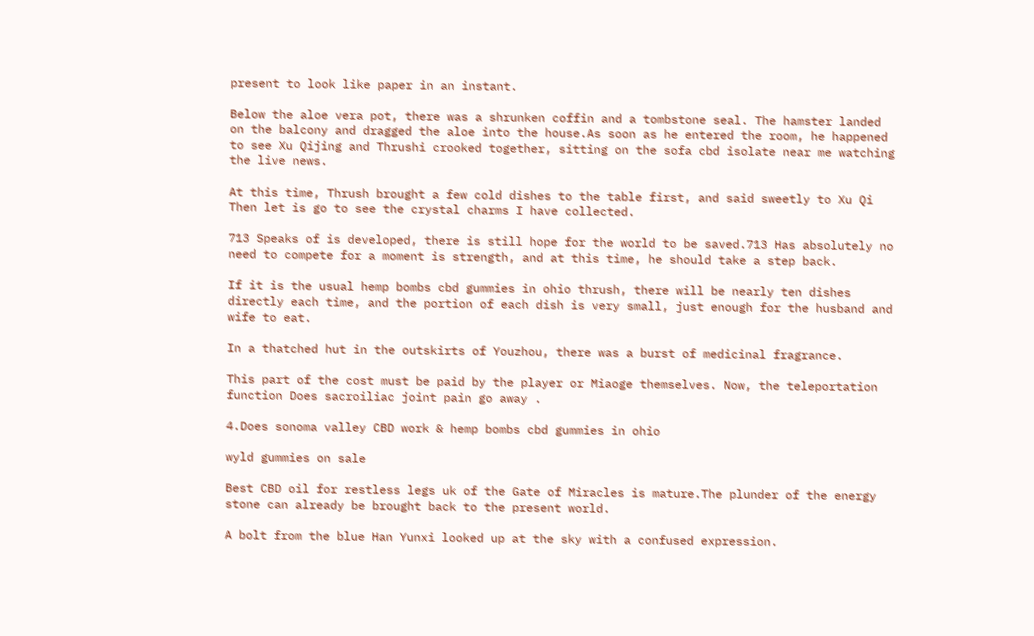present to look like paper in an instant.

Below the aloe vera pot, there was a shrunken coffin and a tombstone seal. The hamster landed on the balcony and dragged the aloe into the house.As soon as he entered the room, he happened to see Xu Qijing and Thrushi crooked together, sitting on the sofa cbd isolate near me watching the live news.

At this time, Thrush brought a few cold dishes to the table first, and said sweetly to Xu Qi Then let is go to see the crystal charms I have collected.

713 Speaks of is developed, there is still hope for the world to be saved.713 Has absolutely no need to compete for a moment is strength, and at this time, he should take a step back.

If it is the usual hemp bombs cbd gummies in ohio thrush, there will be nearly ten dishes directly each time, and the portion of each dish is very small, just enough for the husband and wife to eat.

In a thatched hut in the outskirts of Youzhou, there was a burst of medicinal fragrance.

This part of the cost must be paid by the player or Miaoge themselves. Now, the teleportation function Does sacroiliac joint pain go away .

4.Does sonoma valley CBD work & hemp bombs cbd gummies in ohio

wyld gummies on sale

Best CBD oil for restless legs uk of the Gate of Miracles is mature.The plunder of the energy stone can already be brought back to the present world.

A bolt from the blue Han Yunxi looked up at the sky with a confused expression.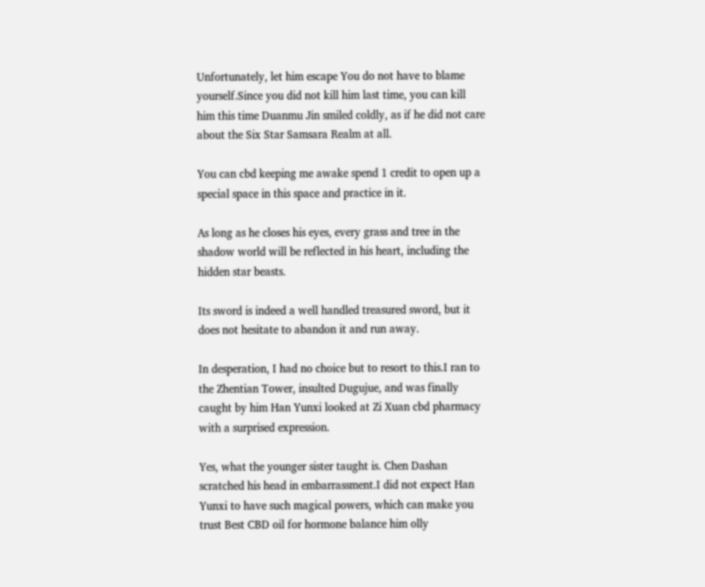Unfortunately, let him escape You do not have to blame yourself.Since you did not kill him last time, you can kill him this time Duanmu Jin smiled coldly, as if he did not care about the Six Star Samsara Realm at all.

You can cbd keeping me awake spend 1 credit to open up a special space in this space and practice in it.

As long as he closes his eyes, every grass and tree in the shadow world will be reflected in his heart, including the hidden star beasts.

Its sword is indeed a well handled treasured sword, but it does not hesitate to abandon it and run away.

In desperation, I had no choice but to resort to this.I ran to the Zhentian Tower, insulted Dugujue, and was finally caught by him Han Yunxi looked at Zi Xuan cbd pharmacy with a surprised expression.

Yes, what the younger sister taught is. Chen Dashan scratched his head in embarrassment.I did not expect Han Yunxi to have such magical powers, which can make you trust Best CBD oil for hormone balance him olly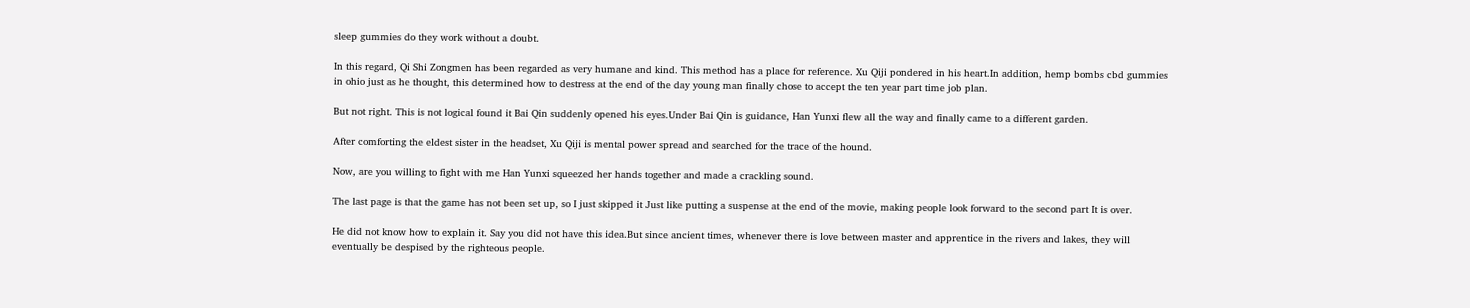sleep gummies do they work without a doubt.

In this regard, Qi Shi Zongmen has been regarded as very humane and kind. This method has a place for reference. Xu Qiji pondered in his heart.In addition, hemp bombs cbd gummies in ohio just as he thought, this determined how to destress at the end of the day young man finally chose to accept the ten year part time job plan.

But not right. This is not logical found it Bai Qin suddenly opened his eyes.Under Bai Qin is guidance, Han Yunxi flew all the way and finally came to a different garden.

After comforting the eldest sister in the headset, Xu Qiji is mental power spread and searched for the trace of the hound.

Now, are you willing to fight with me Han Yunxi squeezed her hands together and made a crackling sound.

The last page is that the game has not been set up, so I just skipped it Just like putting a suspense at the end of the movie, making people look forward to the second part It is over.

He did not know how to explain it. Say you did not have this idea.But since ancient times, whenever there is love between master and apprentice in the rivers and lakes, they will eventually be despised by the righteous people.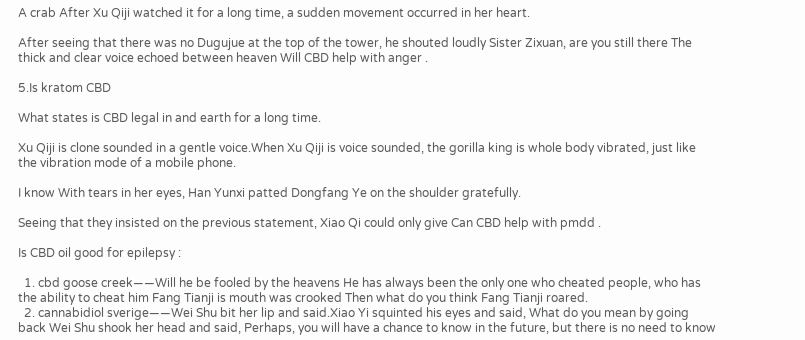A crab After Xu Qiji watched it for a long time, a sudden movement occurred in her heart.

After seeing that there was no Dugujue at the top of the tower, he shouted loudly Sister Zixuan, are you still there The thick and clear voice echoed between heaven Will CBD help with anger .

5.Is kratom CBD

What states is CBD legal in and earth for a long time.

Xu Qiji is clone sounded in a gentle voice.When Xu Qiji is voice sounded, the gorilla king is whole body vibrated, just like the vibration mode of a mobile phone.

I know With tears in her eyes, Han Yunxi patted Dongfang Ye on the shoulder gratefully.

Seeing that they insisted on the previous statement, Xiao Qi could only give Can CBD help with pmdd .

Is CBD oil good for epilepsy :

  1. cbd goose creek——Will he be fooled by the heavens He has always been the only one who cheated people, who has the ability to cheat him Fang Tianji is mouth was crooked Then what do you think Fang Tianji roared.
  2. cannabidiol sverige——Wei Shu bit her lip and said.Xiao Yi squinted his eyes and said, What do you mean by going back Wei Shu shook her head and said, Perhaps, you will have a chance to know in the future, but there is no need to know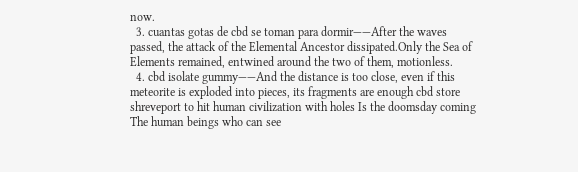now.
  3. cuantas gotas de cbd se toman para dormir——After the waves passed, the attack of the Elemental Ancestor dissipated.Only the Sea of Elements remained, entwined around the two of them, motionless.
  4. cbd isolate gummy——And the distance is too close, even if this meteorite is exploded into pieces, its fragments are enough cbd store shreveport to hit human civilization with holes Is the doomsday coming The human beings who can see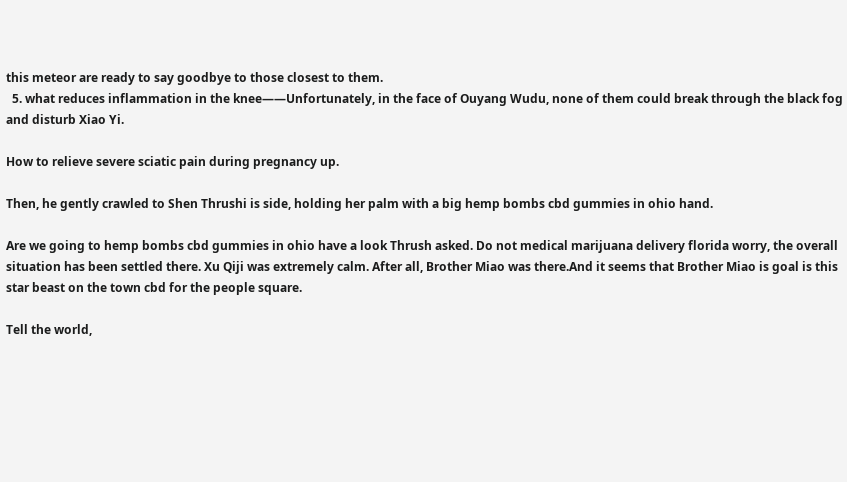this meteor are ready to say goodbye to those closest to them.
  5. what reduces inflammation in the knee——Unfortunately, in the face of Ouyang Wudu, none of them could break through the black fog and disturb Xiao Yi.

How to relieve severe sciatic pain during pregnancy up.

Then, he gently crawled to Shen Thrushi is side, holding her palm with a big hemp bombs cbd gummies in ohio hand.

Are we going to hemp bombs cbd gummies in ohio have a look Thrush asked. Do not medical marijuana delivery florida worry, the overall situation has been settled there. Xu Qiji was extremely calm. After all, Brother Miao was there.And it seems that Brother Miao is goal is this star beast on the town cbd for the people square.

Tell the world,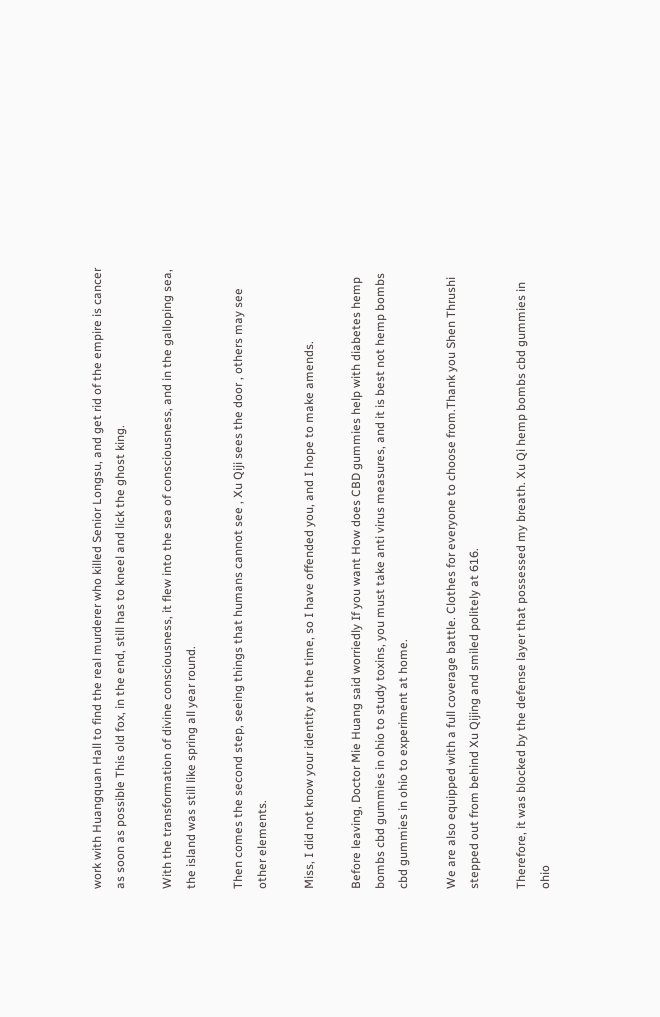work with Huangquan Hall to find the real murderer who killed Senior Longsu, and get rid of the empire is cancer as soon as possible This old fox, in the end, still has to kneel and lick the ghost king.

With the transformation of divine consciousness, it flew into the sea of consciousness, and in the galloping sea, the island was still like spring all year round.

Then comes the second step, seeing things that humans cannot see , Xu Qiji sees the door , others may see other elements.

Miss, I did not know your identity at the time, so I have offended you, and I hope to make amends.

Before leaving, Doctor Mie Huang said worriedly If you want How does CBD gummies help with diabetes hemp bombs cbd gummies in ohio to study toxins, you must take anti virus measures, and it is best not hemp bombs cbd gummies in ohio to experiment at home.

We are also equipped with a full coverage battle. Clothes for everyone to choose from.Thank you Shen Thrushi stepped out from behind Xu Qijing and smiled politely at 616.

Therefore, it was blocked by the defense layer that possessed my breath. Xu Qi hemp bombs cbd gummies in ohio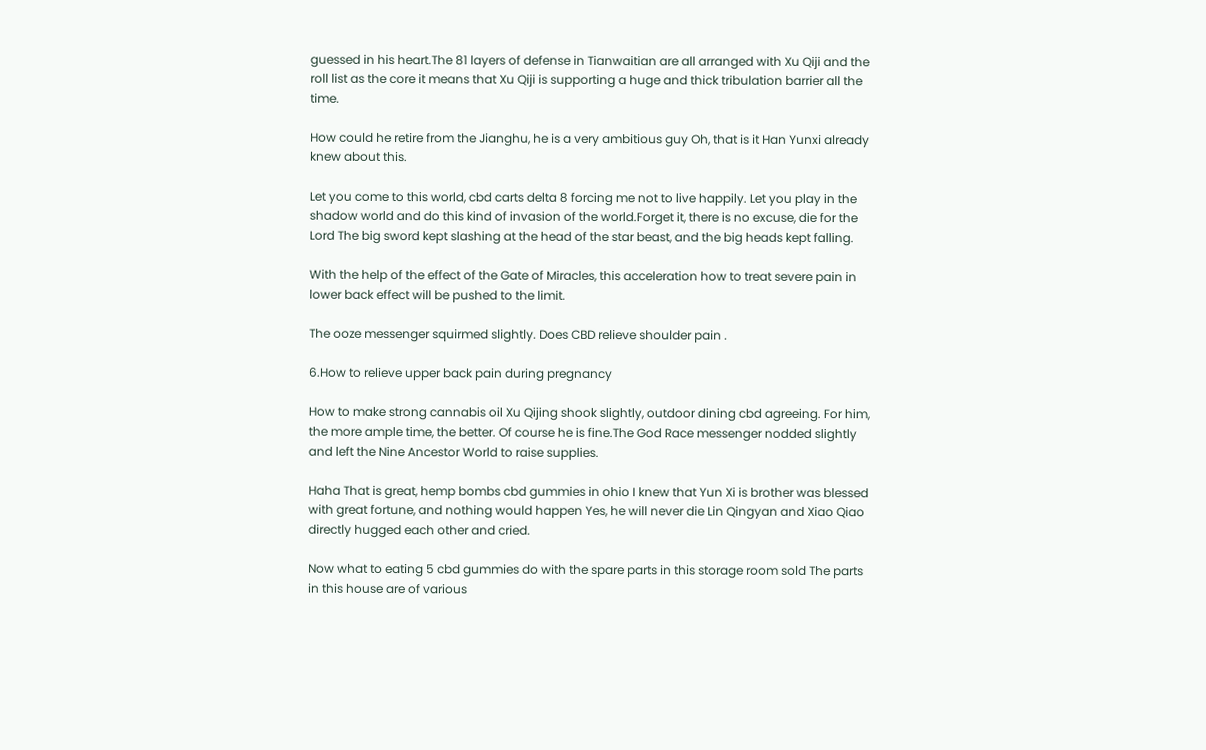guessed in his heart.The 81 layers of defense in Tianwaitian are all arranged with Xu Qiji and the roll list as the core it means that Xu Qiji is supporting a huge and thick tribulation barrier all the time.

How could he retire from the Jianghu, he is a very ambitious guy Oh, that is it Han Yunxi already knew about this.

Let you come to this world, cbd carts delta 8 forcing me not to live happily. Let you play in the shadow world and do this kind of invasion of the world.Forget it, there is no excuse, die for the Lord The big sword kept slashing at the head of the star beast, and the big heads kept falling.

With the help of the effect of the Gate of Miracles, this acceleration how to treat severe pain in lower back effect will be pushed to the limit.

The ooze messenger squirmed slightly. Does CBD relieve shoulder pain .

6.How to relieve upper back pain during pregnancy

How to make strong cannabis oil Xu Qijing shook slightly, outdoor dining cbd agreeing. For him, the more ample time, the better. Of course he is fine.The God Race messenger nodded slightly and left the Nine Ancestor World to raise supplies.

Haha That is great, hemp bombs cbd gummies in ohio I knew that Yun Xi is brother was blessed with great fortune, and nothing would happen Yes, he will never die Lin Qingyan and Xiao Qiao directly hugged each other and cried.

Now what to eating 5 cbd gummies do with the spare parts in this storage room sold The parts in this house are of various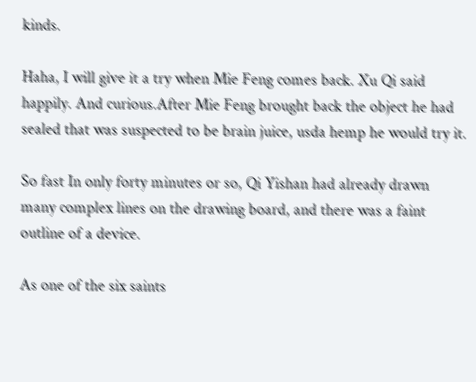kinds.

Haha, I will give it a try when Mie Feng comes back. Xu Qi said happily. And curious.After Mie Feng brought back the object he had sealed that was suspected to be brain juice, usda hemp he would try it.

So fast In only forty minutes or so, Qi Yishan had already drawn many complex lines on the drawing board, and there was a faint outline of a device.

As one of the six saints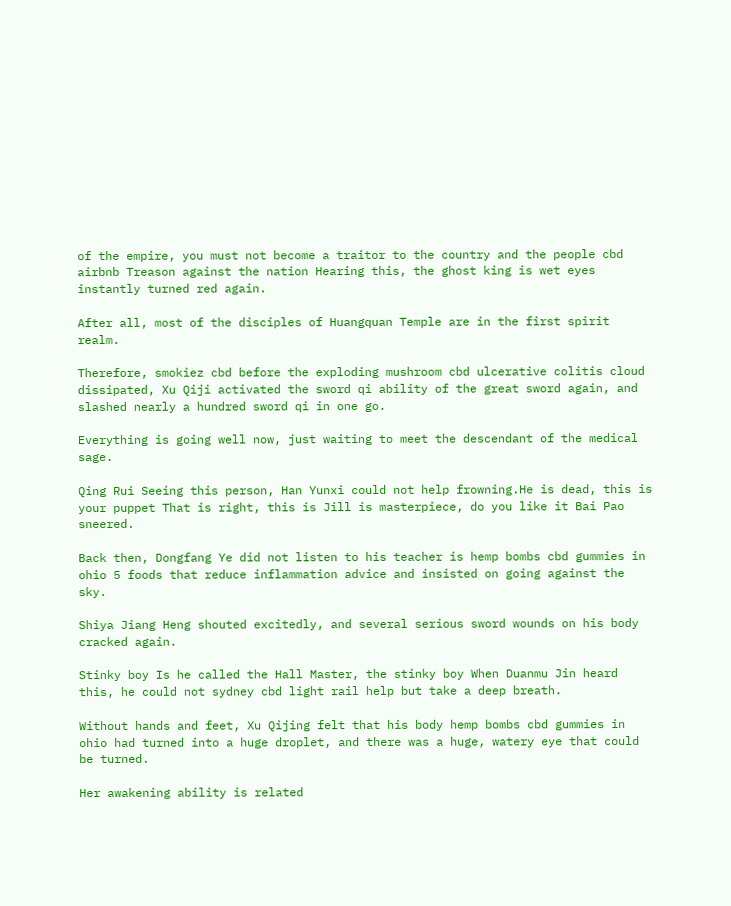of the empire, you must not become a traitor to the country and the people cbd airbnb Treason against the nation Hearing this, the ghost king is wet eyes instantly turned red again.

After all, most of the disciples of Huangquan Temple are in the first spirit realm.

Therefore, smokiez cbd before the exploding mushroom cbd ulcerative colitis cloud dissipated, Xu Qiji activated the sword qi ability of the great sword again, and slashed nearly a hundred sword qi in one go.

Everything is going well now, just waiting to meet the descendant of the medical sage.

Qing Rui Seeing this person, Han Yunxi could not help frowning.He is dead, this is your puppet That is right, this is Jill is masterpiece, do you like it Bai Pao sneered.

Back then, Dongfang Ye did not listen to his teacher is hemp bombs cbd gummies in ohio 5 foods that reduce inflammation advice and insisted on going against the sky.

Shiya Jiang Heng shouted excitedly, and several serious sword wounds on his body cracked again.

Stinky boy Is he called the Hall Master, the stinky boy When Duanmu Jin heard this, he could not sydney cbd light rail help but take a deep breath.

Without hands and feet, Xu Qijing felt that his body hemp bombs cbd gummies in ohio had turned into a huge droplet, and there was a huge, watery eye that could be turned.

Her awakening ability is related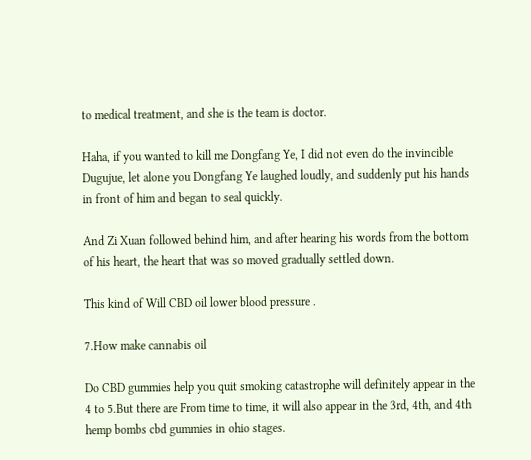to medical treatment, and she is the team is doctor.

Haha, if you wanted to kill me Dongfang Ye, I did not even do the invincible Dugujue, let alone you Dongfang Ye laughed loudly, and suddenly put his hands in front of him and began to seal quickly.

And Zi Xuan followed behind him, and after hearing his words from the bottom of his heart, the heart that was so moved gradually settled down.

This kind of Will CBD oil lower blood pressure .

7.How make cannabis oil

Do CBD gummies help you quit smoking catastrophe will definitely appear in the 4 to 5.But there are From time to time, it will also appear in the 3rd, 4th, and 4th hemp bombs cbd gummies in ohio stages.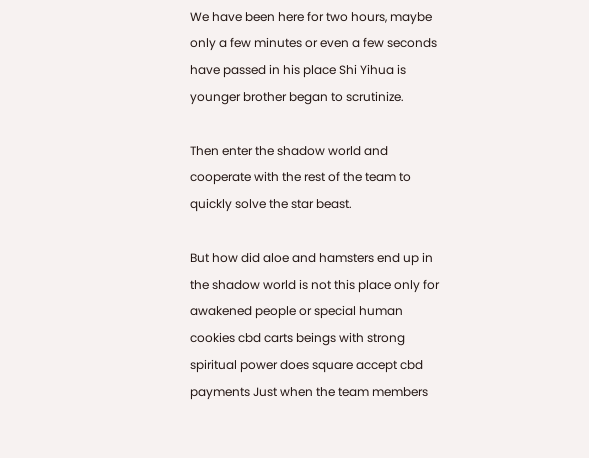We have been here for two hours, maybe only a few minutes or even a few seconds have passed in his place Shi Yihua is younger brother began to scrutinize.

Then enter the shadow world and cooperate with the rest of the team to quickly solve the star beast.

But how did aloe and hamsters end up in the shadow world is not this place only for awakened people or special human cookies cbd carts beings with strong spiritual power does square accept cbd payments Just when the team members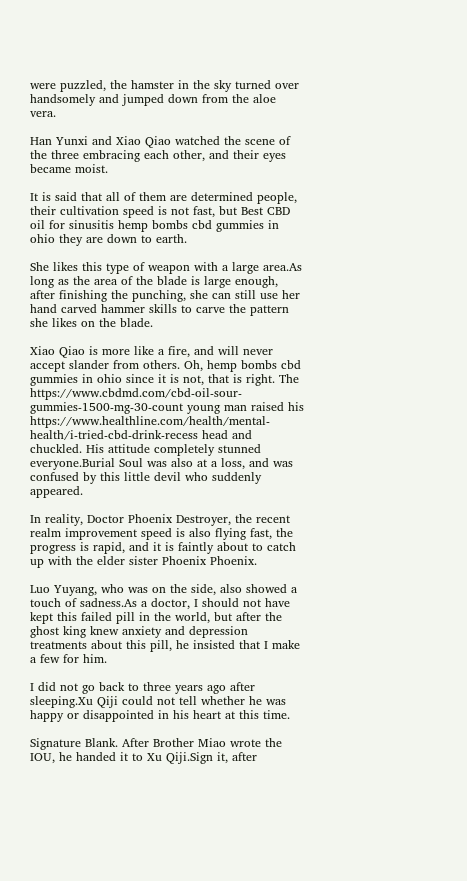were puzzled, the hamster in the sky turned over handsomely and jumped down from the aloe vera.

Han Yunxi and Xiao Qiao watched the scene of the three embracing each other, and their eyes became moist.

It is said that all of them are determined people, their cultivation speed is not fast, but Best CBD oil for sinusitis hemp bombs cbd gummies in ohio they are down to earth.

She likes this type of weapon with a large area.As long as the area of the blade is large enough, after finishing the punching, she can still use her hand carved hammer skills to carve the pattern she likes on the blade.

Xiao Qiao is more like a fire, and will never accept slander from others. Oh, hemp bombs cbd gummies in ohio since it is not, that is right. The https://www.cbdmd.com/cbd-oil-sour-gummies-1500-mg-30-count young man raised his https://www.healthline.com/health/mental-health/i-tried-cbd-drink-recess head and chuckled. His attitude completely stunned everyone.Burial Soul was also at a loss, and was confused by this little devil who suddenly appeared.

In reality, Doctor Phoenix Destroyer, the recent realm improvement speed is also flying fast, the progress is rapid, and it is faintly about to catch up with the elder sister Phoenix Phoenix.

Luo Yuyang, who was on the side, also showed a touch of sadness.As a doctor, I should not have kept this failed pill in the world, but after the ghost king knew anxiety and depression treatments about this pill, he insisted that I make a few for him.

I did not go back to three years ago after sleeping.Xu Qiji could not tell whether he was happy or disappointed in his heart at this time.

Signature Blank. After Brother Miao wrote the IOU, he handed it to Xu Qiji.Sign it, after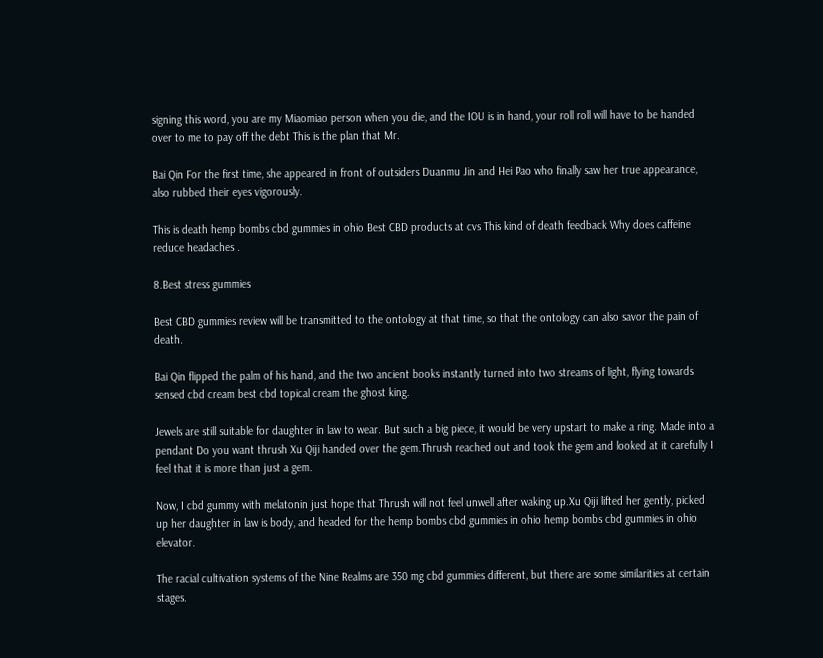signing this word, you are my Miaomiao person when you die, and the IOU is in hand, your roll roll will have to be handed over to me to pay off the debt This is the plan that Mr.

Bai Qin For the first time, she appeared in front of outsiders Duanmu Jin and Hei Pao who finally saw her true appearance, also rubbed their eyes vigorously.

This is death hemp bombs cbd gummies in ohio Best CBD products at cvs This kind of death feedback Why does caffeine reduce headaches .

8.Best stress gummies

Best CBD gummies review will be transmitted to the ontology at that time, so that the ontology can also savor the pain of death.

Bai Qin flipped the palm of his hand, and the two ancient books instantly turned into two streams of light, flying towards sensed cbd cream best cbd topical cream the ghost king.

Jewels are still suitable for daughter in law to wear. But such a big piece, it would be very upstart to make a ring. Made into a pendant Do you want thrush Xu Qiji handed over the gem.Thrush reached out and took the gem and looked at it carefully I feel that it is more than just a gem.

Now, I cbd gummy with melatonin just hope that Thrush will not feel unwell after waking up.Xu Qiji lifted her gently, picked up her daughter in law is body, and headed for the hemp bombs cbd gummies in ohio hemp bombs cbd gummies in ohio elevator.

The racial cultivation systems of the Nine Realms are 350 mg cbd gummies different, but there are some similarities at certain stages.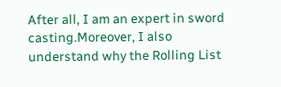After all, I am an expert in sword casting.Moreover, I also understand why the Rolling List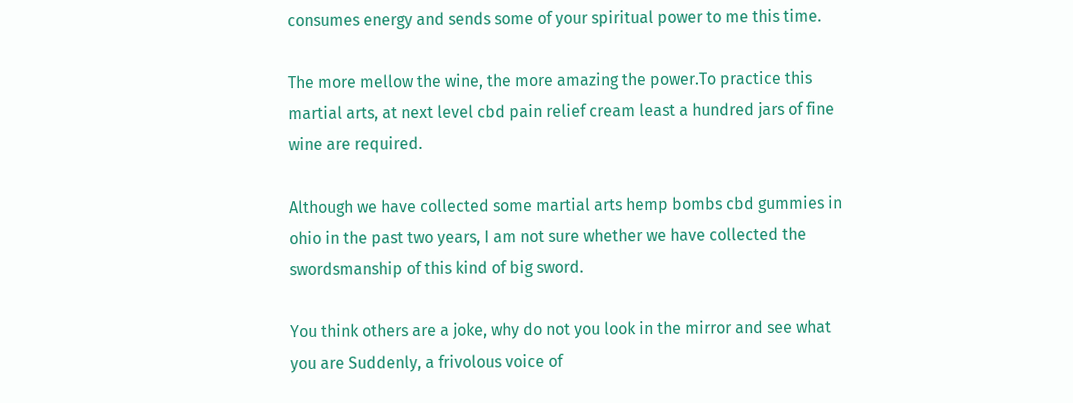consumes energy and sends some of your spiritual power to me this time.

The more mellow the wine, the more amazing the power.To practice this martial arts, at next level cbd pain relief cream least a hundred jars of fine wine are required.

Although we have collected some martial arts hemp bombs cbd gummies in ohio in the past two years, I am not sure whether we have collected the swordsmanship of this kind of big sword.

You think others are a joke, why do not you look in the mirror and see what you are Suddenly, a frivolous voice of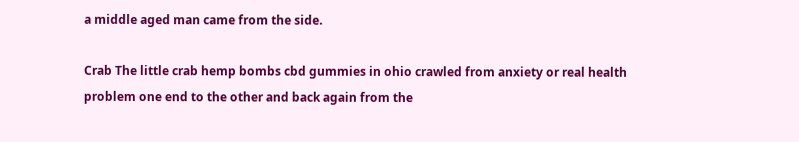a middle aged man came from the side.

Crab The little crab hemp bombs cbd gummies in ohio crawled from anxiety or real health problem one end to the other and back again from the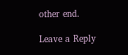other end.

Leave a Reply